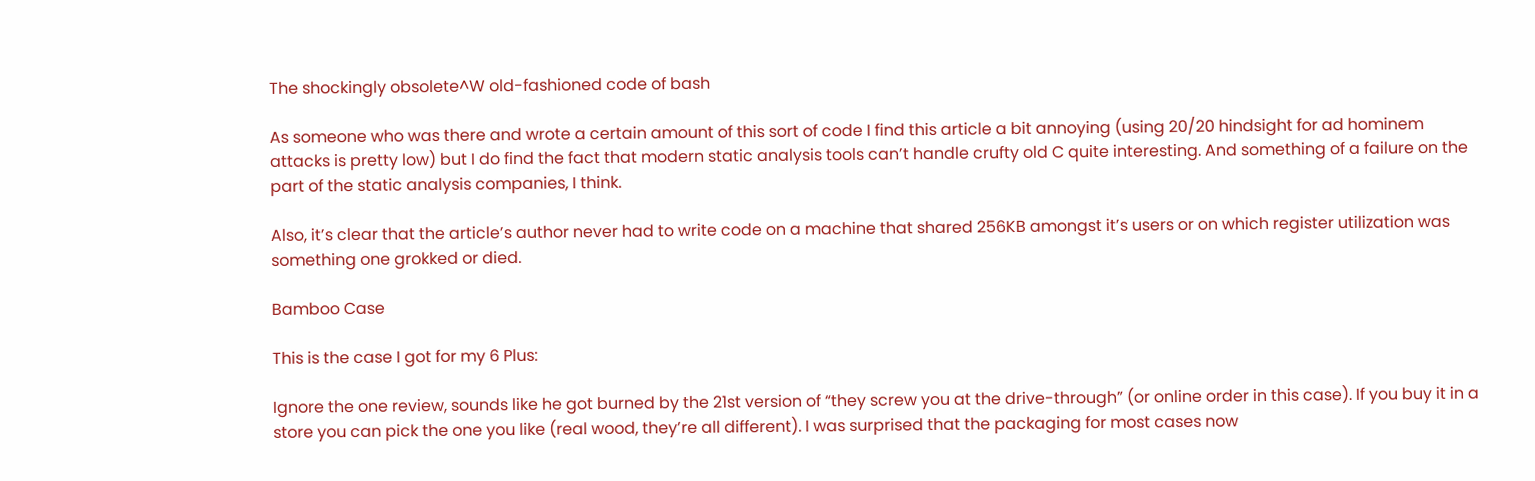The shockingly obsolete^W old-fashioned code of bash

As someone who was there and wrote a certain amount of this sort of code I find this article a bit annoying (using 20/20 hindsight for ad hominem attacks is pretty low) but I do find the fact that modern static analysis tools can’t handle crufty old C quite interesting. And something of a failure on the part of the static analysis companies, I think.

Also, it’s clear that the article’s author never had to write code on a machine that shared 256KB amongst it’s users or on which register utilization was something one grokked or died.

Bamboo Case

This is the case I got for my 6 Plus:

Ignore the one review, sounds like he got burned by the 21st version of “they screw you at the drive-through” (or online order in this case). If you buy it in a store you can pick the one you like (real wood, they’re all different). I was surprised that the packaging for most cases now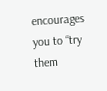encourages you to “try them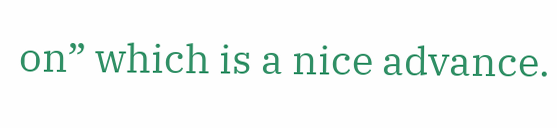on” which is a nice advance.